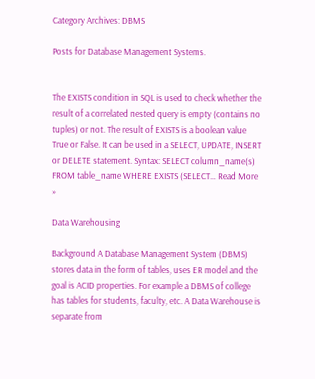Category Archives: DBMS

Posts for Database Management Systems.


The EXISTS condition in SQL is used to check whether the result of a correlated nested query is empty (contains no tuples) or not. The result of EXISTS is a boolean value True or False. It can be used in a SELECT, UPDATE, INSERT or DELETE statement. Syntax: SELECT column_name(s) FROM table_name WHERE EXISTS (SELECT… Read More »

Data Warehousing

Background A Database Management System (DBMS) stores data in the form of tables, uses ER model and the goal is ACID properties. For example a DBMS of college has tables for students, faculty, etc. A Data Warehouse is separate from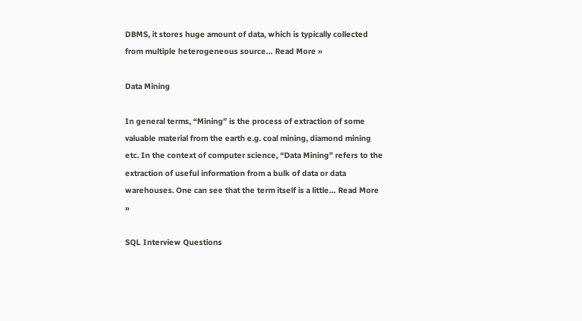DBMS, it stores huge amount of data, which is typically collected from multiple heterogeneous source… Read More »

Data Mining

In general terms, “Mining” is the process of extraction of some valuable material from the earth e.g. coal mining, diamond mining etc. In the context of computer science, “Data Mining” refers to the extraction of useful information from a bulk of data or data warehouses. One can see that the term itself is a little… Read More »

SQL Interview Questions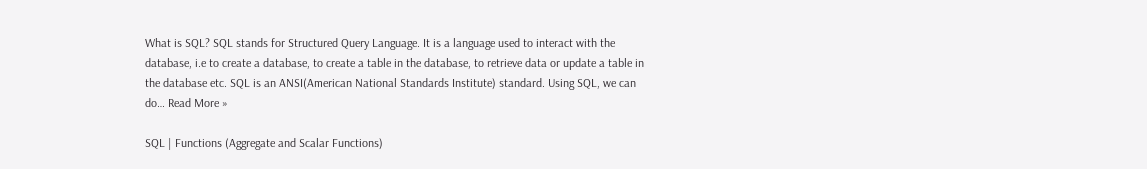What is SQL? SQL stands for Structured Query Language. It is a language used to interact with the database, i.e to create a database, to create a table in the database, to retrieve data or update a table in the database etc. SQL is an ANSI(American National Standards Institute) standard. Using SQL, we can do… Read More »

SQL | Functions (Aggregate and Scalar Functions)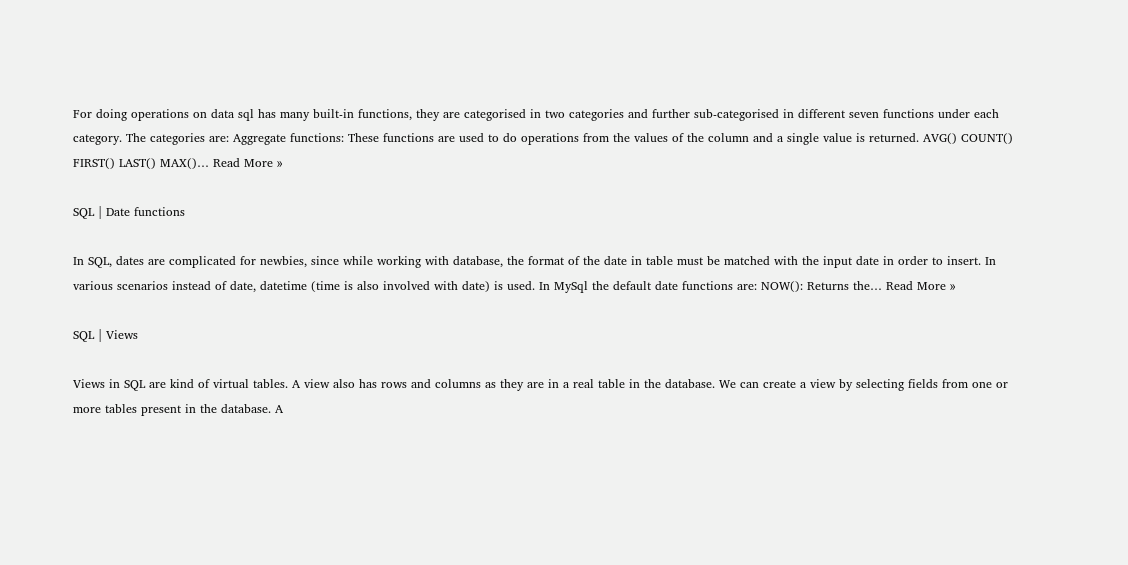For doing operations on data sql has many built-in functions, they are categorised in two categories and further sub-categorised in different seven functions under each category. The categories are: Aggregate functions: These functions are used to do operations from the values of the column and a single value is returned. AVG() COUNT() FIRST() LAST() MAX()… Read More »

SQL | Date functions

In SQL, dates are complicated for newbies, since while working with database, the format of the date in table must be matched with the input date in order to insert. In various scenarios instead of date, datetime (time is also involved with date) is used. In MySql the default date functions are: NOW(): Returns the… Read More »

SQL | Views

Views in SQL are kind of virtual tables. A view also has rows and columns as they are in a real table in the database. We can create a view by selecting fields from one or more tables present in the database. A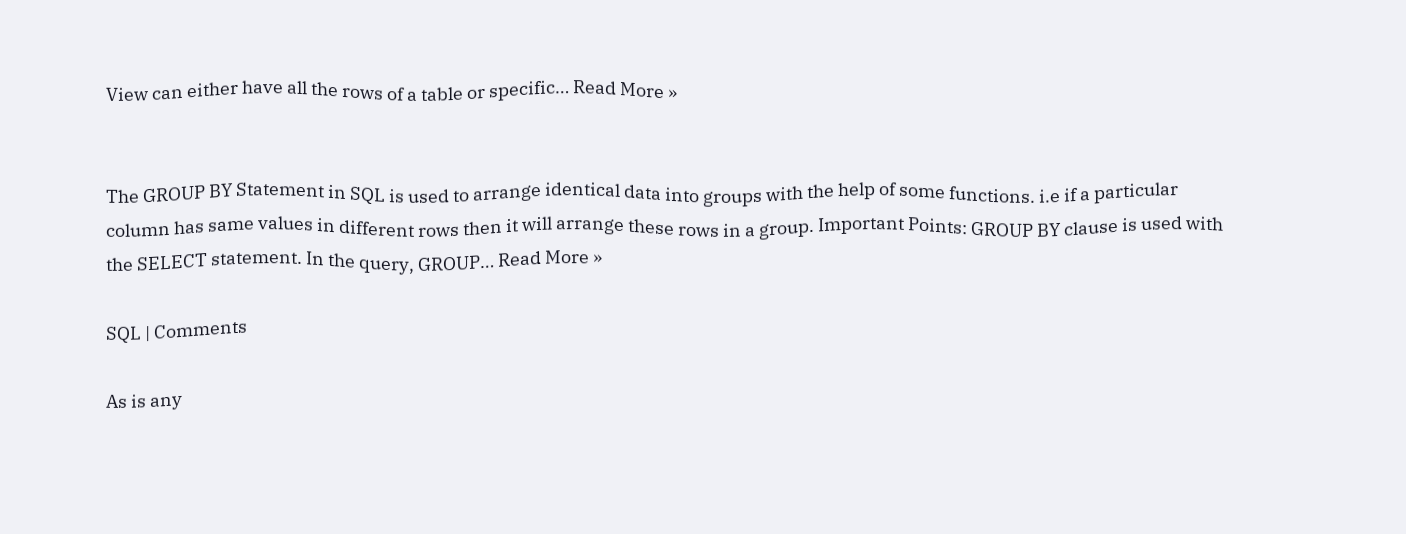View can either have all the rows of a table or specific… Read More »


The GROUP BY Statement in SQL is used to arrange identical data into groups with the help of some functions. i.e if a particular column has same values in different rows then it will arrange these rows in a group. Important Points: GROUP BY clause is used with the SELECT statement. In the query, GROUP… Read More »

SQL | Comments

As is any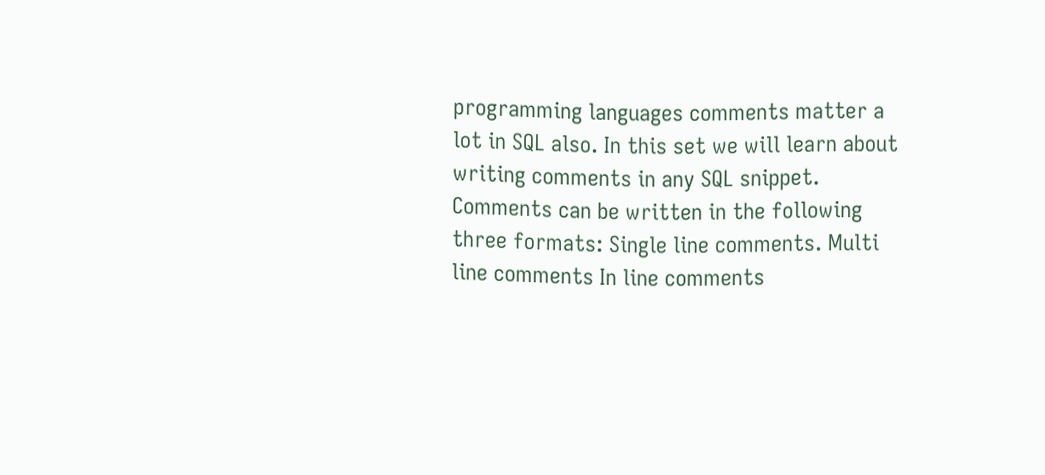programming languages comments matter a lot in SQL also. In this set we will learn about writing comments in any SQL snippet. Comments can be written in the following three formats: Single line comments. Multi line comments In line comments